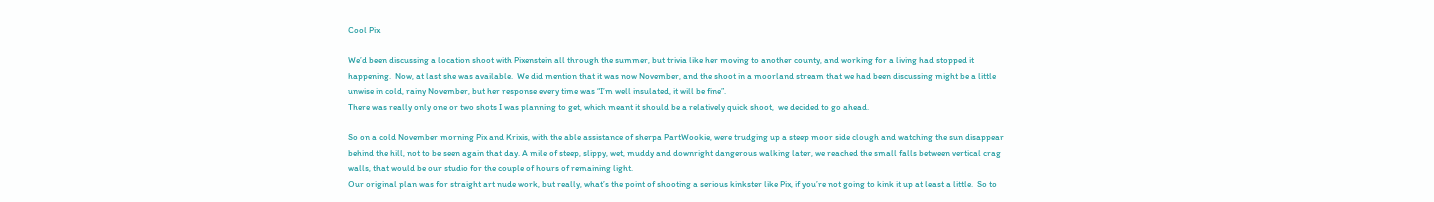Cool Pix

We’d been discussing a location shoot with Pixenstein all through the summer, but trivia like her moving to another county, and working for a living had stopped it happening.  Now, at last she was available.  We did mention that it was now November, and the shoot in a moorland stream that we had been discussing might be a little unwise in cold, rainy November, but her response every time was “I’m well insulated, it will be fine”.
There was really only one or two shots I was planning to get, which meant it should be a relatively quick shoot,  we decided to go ahead.

So on a cold November morning Pix and Krixis, with the able assistance of sherpa PartWookie, were trudging up a steep moor side clough and watching the sun disappear behind the hill, not to be seen again that day. A mile of steep, slippy, wet, muddy and downright dangerous walking later, we reached the small falls between vertical crag walls, that would be our studio for the couple of hours of remaining light.
Our original plan was for straight art nude work, but really, what’s the point of shooting a serious kinkster like Pix, if you’re not going to kink it up at least a little.  So to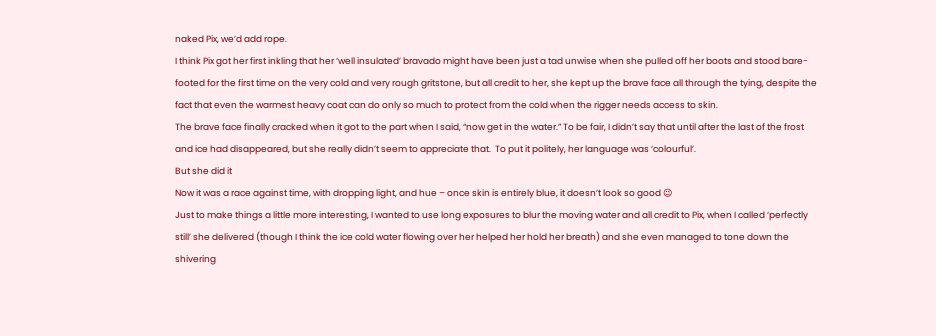naked Pix, we’d add rope.
I think Pix got her first inkling that her ‘well insulated’ bravado might have been just a tad unwise when she pulled off her boots and stood bare-footed for the first time on the very cold and very rough gritstone, but all credit to her, she kept up the brave face all through the tying, despite the fact that even the warmest heavy coat can do only so much to protect from the cold when the rigger needs access to skin.
The brave face finally cracked when it got to the part when I said, “now get in the water.” To be fair, I didn’t say that until after the last of the frost and ice had disappeared, but she really didn’t seem to appreciate that.  To put it politely, her language was ‘colourful’.
But she did it
Now it was a race against time, with dropping light, and hue – once skin is entirely blue, it doesn’t look so good 😉
Just to make things a little more interesting, I wanted to use long exposures to blur the moving water and all credit to Pix, when I called ‘perfectly still’ she delivered (though I think the ice cold water flowing over her helped her hold her breath) and she even managed to tone down the shivering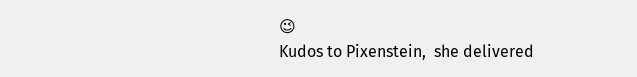😉
Kudos to Pixenstein,  she delivered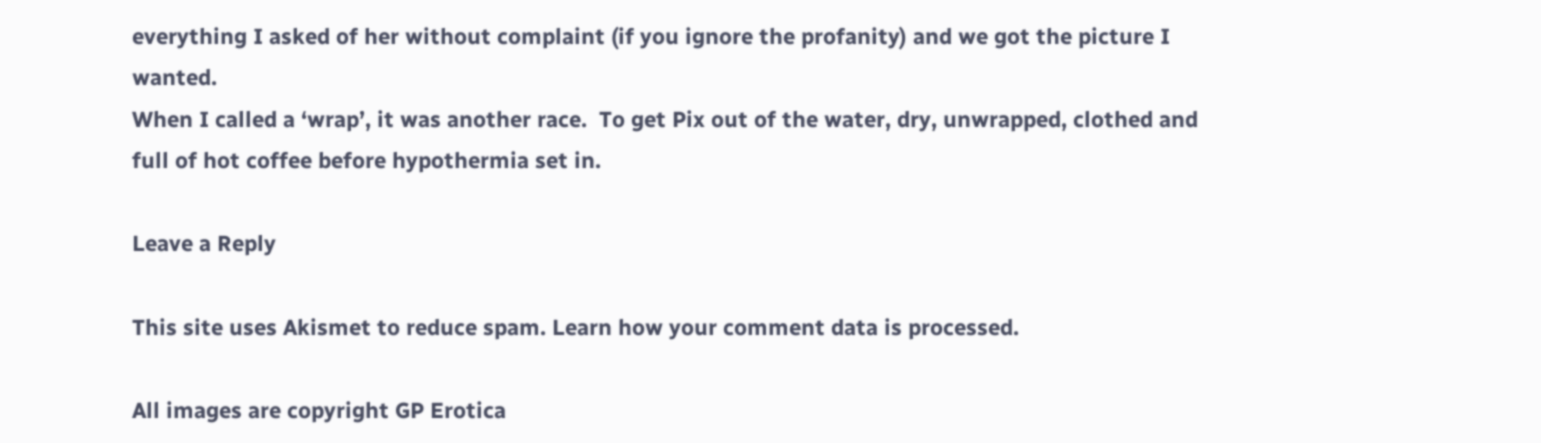everything I asked of her without complaint (if you ignore the profanity) and we got the picture I wanted.
When I called a ‘wrap’, it was another race.  To get Pix out of the water, dry, unwrapped, clothed and full of hot coffee before hypothermia set in.

Leave a Reply

This site uses Akismet to reduce spam. Learn how your comment data is processed.

All images are copyright GP Erotica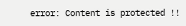error: Content is protected !!